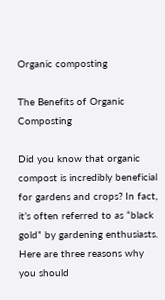Organic composting

The Benefits of Organic Composting

Did you know that organic compost is incredibly beneficial for gardens and crops? In fact, it’s often referred to as “black gold” by gardening enthusiasts. Here are three reasons why you should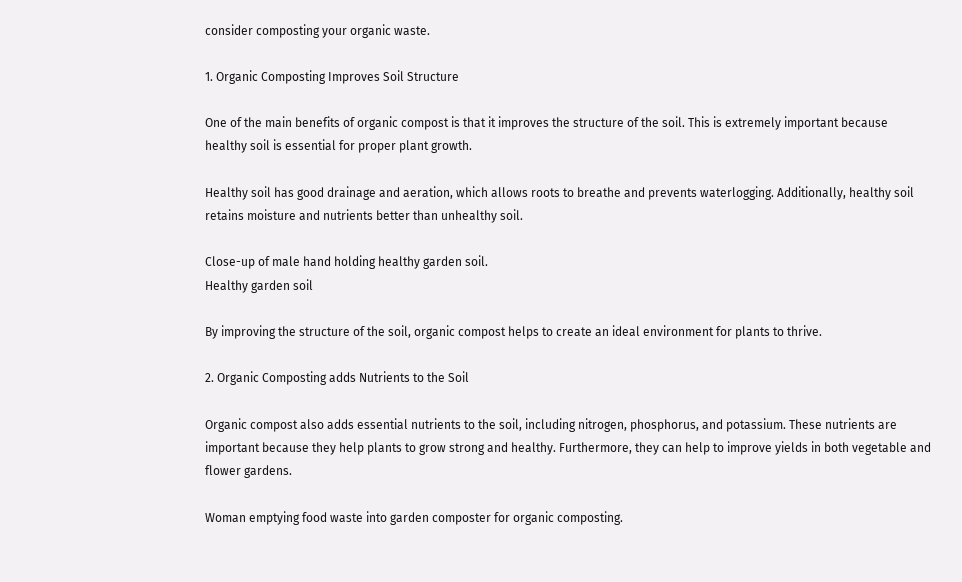consider composting your organic waste.

1. Organic Composting Improves Soil Structure

One of the main benefits of organic compost is that it improves the structure of the soil. This is extremely important because healthy soil is essential for proper plant growth.

Healthy soil has good drainage and aeration, which allows roots to breathe and prevents waterlogging. Additionally, healthy soil retains moisture and nutrients better than unhealthy soil.

Close-up of male hand holding healthy garden soil.
Healthy garden soil

By improving the structure of the soil, organic compost helps to create an ideal environment for plants to thrive.

2. Organic Composting adds Nutrients to the Soil

Organic compost also adds essential nutrients to the soil, including nitrogen, phosphorus, and potassium. These nutrients are important because they help plants to grow strong and healthy. Furthermore, they can help to improve yields in both vegetable and flower gardens.

Woman emptying food waste into garden composter for organic composting.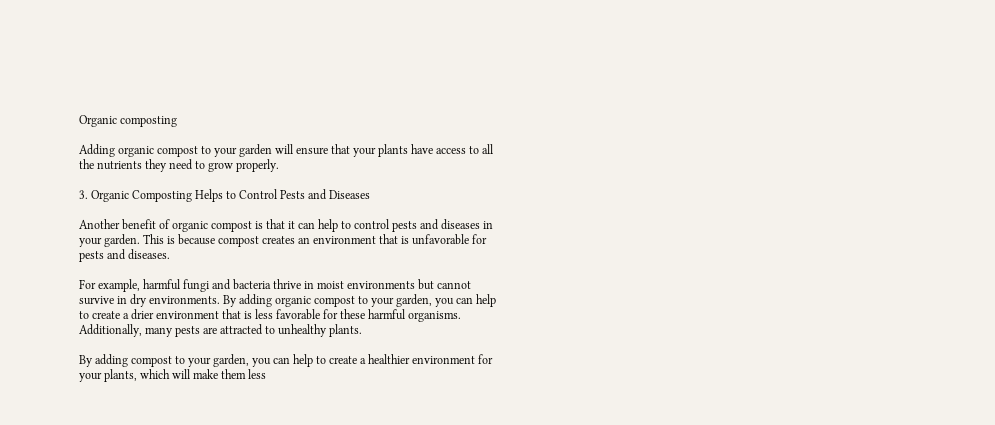Organic composting

Adding organic compost to your garden will ensure that your plants have access to all the nutrients they need to grow properly.

3. Organic Composting Helps to Control Pests and Diseases

Another benefit of organic compost is that it can help to control pests and diseases in your garden. This is because compost creates an environment that is unfavorable for pests and diseases.

For example, harmful fungi and bacteria thrive in moist environments but cannot survive in dry environments. By adding organic compost to your garden, you can help to create a drier environment that is less favorable for these harmful organisms. Additionally, many pests are attracted to unhealthy plants.

By adding compost to your garden, you can help to create a healthier environment for your plants, which will make them less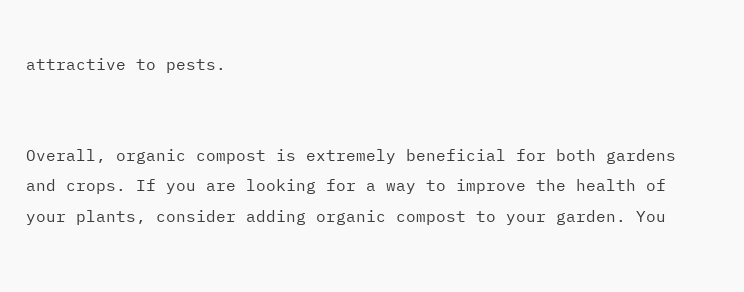attractive to pests.


Overall, organic compost is extremely beneficial for both gardens and crops. If you are looking for a way to improve the health of your plants, consider adding organic compost to your garden. You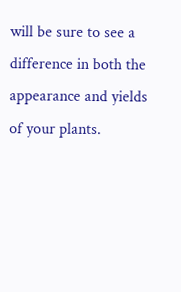will be sure to see a difference in both the appearance and yields of your plants.